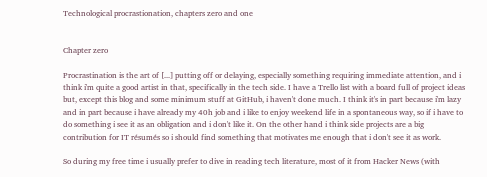Technological procrastionation, chapters zero and one


Chapter zero

Procrastination is the art of [...] putting off or delaying, especially something requiring immediate attention, and i think i'm quite a good artist in that, specifically in the tech side. I have a Trello list with a board full of project ideas but, except this blog and some minimum stuff at GitHub, i haven't done much. I think it's in part because i'm lazy and in part because i have already my 40h job and i like to enjoy weekend life in a spontaneous way, so if i have to do something i see it as an obligation and i don't like it. On the other hand i think side projects are a big contribution for IT résumés so i should find something that motivates me enough that i don't see it as work.

So during my free time i usually prefer to dive in reading tech literature, most of it from Hacker News (with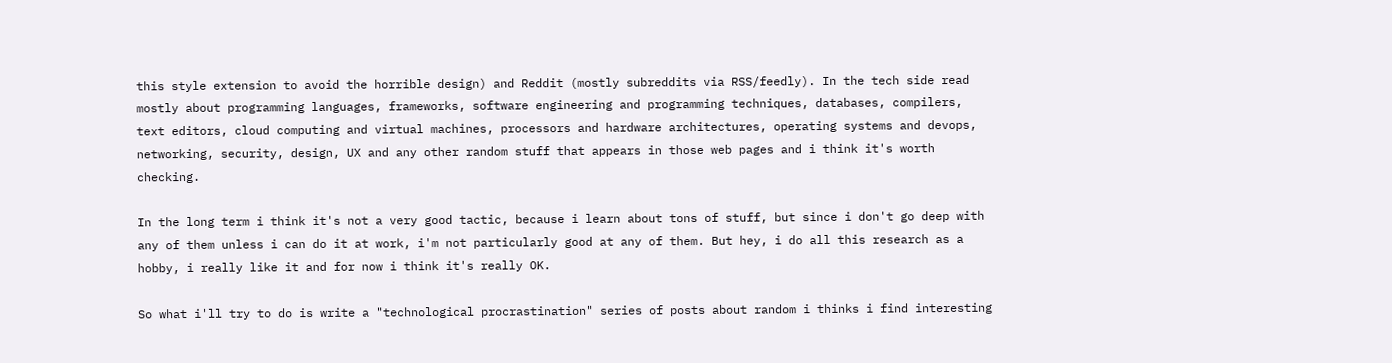this style extension to avoid the horrible design) and Reddit (mostly subreddits via RSS/feedly). In the tech side read mostly about programming languages, frameworks, software engineering and programming techniques, databases, compilers, text editors, cloud computing and virtual machines, processors and hardware architectures, operating systems and devops, networking, security, design, UX and any other random stuff that appears in those web pages and i think it's worth checking.

In the long term i think it's not a very good tactic, because i learn about tons of stuff, but since i don't go deep with any of them unless i can do it at work, i'm not particularly good at any of them. But hey, i do all this research as a hobby, i really like it and for now i think it's really OK.

So what i'll try to do is write a "technological procrastination" series of posts about random i thinks i find interesting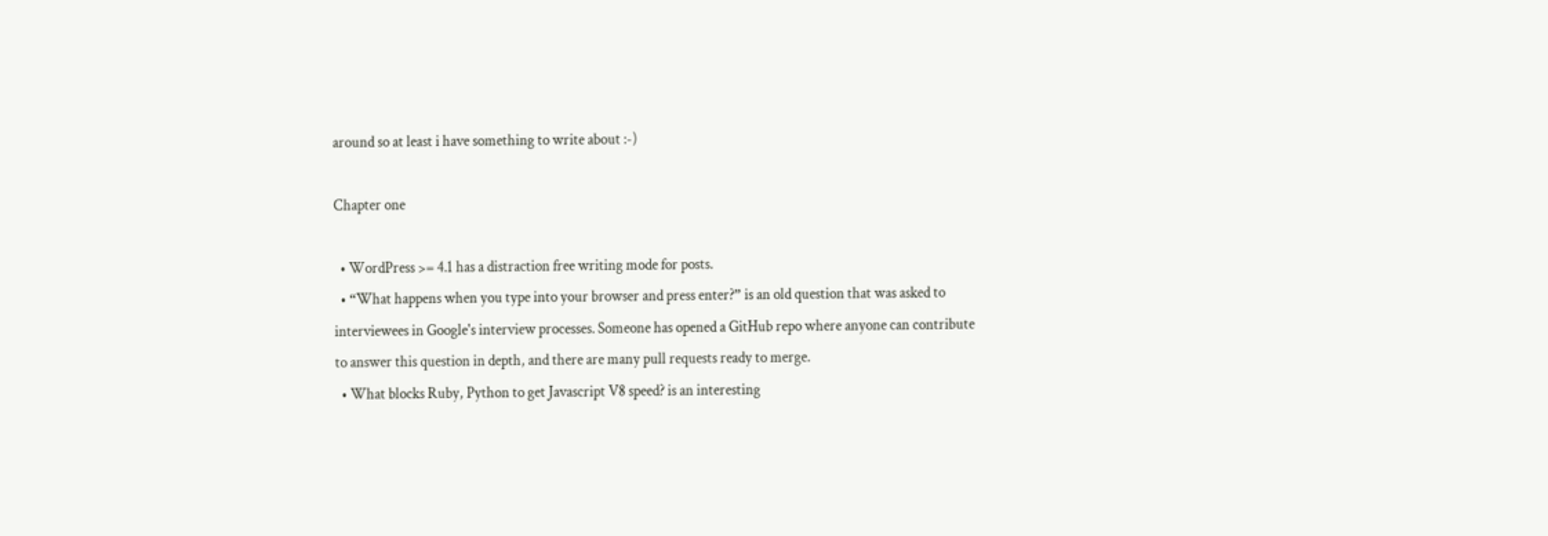around so at least i have something to write about :-)

Chapter one

  • WordPress >= 4.1 has a distraction free writing mode for posts.
  • “What happens when you type into your browser and press enter?” is an old question that was asked to interviewees in Google's interview processes. Someone has opened a GitHub repo where anyone can contribute to answer this question in depth, and there are many pull requests ready to merge.
  • What blocks Ruby, Python to get Javascript V8 speed? is an interesting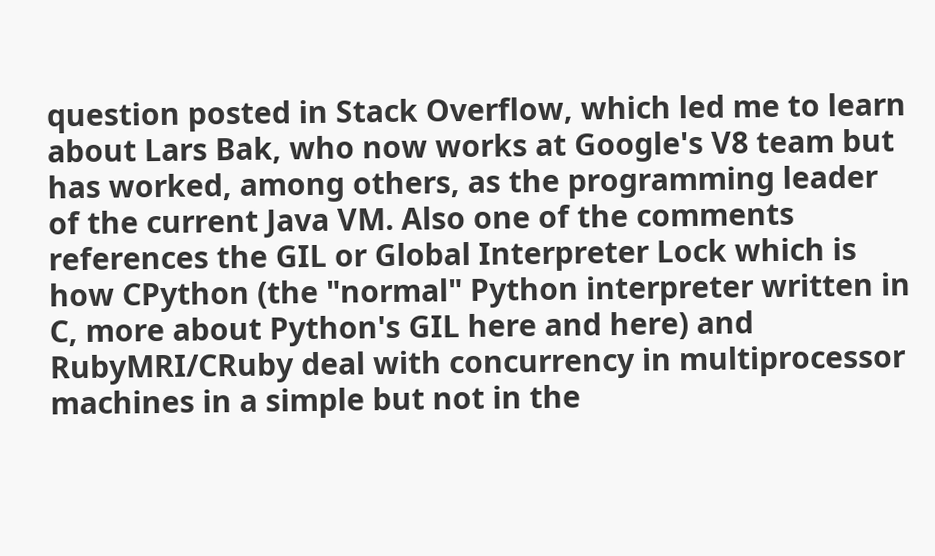question posted in Stack Overflow, which led me to learn about Lars Bak, who now works at Google's V8 team but has worked, among others, as the programming leader of the current Java VM. Also one of the comments references the GIL or Global Interpreter Lock which is how CPython (the "normal" Python interpreter written in C, more about Python's GIL here and here) and RubyMRI/CRuby deal with concurrency in multiprocessor machines in a simple but not in the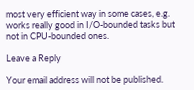most very efficient way in some cases, e.g. works really good in I/O-bounded tasks but not in CPU-bounded ones.

Leave a Reply

Your email address will not be published.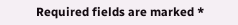Required fields are marked *